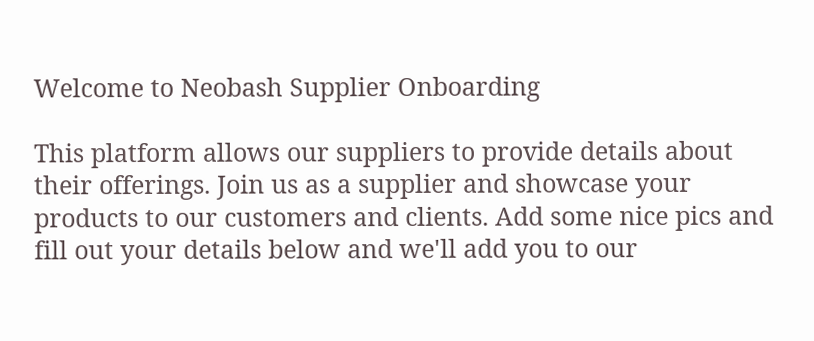Welcome to Neobash Supplier Onboarding

This platform allows our suppliers to provide details about their offerings. Join us as a supplier and showcase your products to our customers and clients. Add some nice pics and fill out your details below and we'll add you to our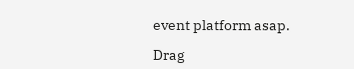event platform asap.

Drag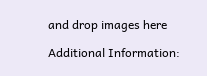and drop images here

Additional Information: